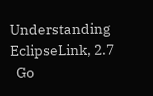Understanding EclipseLink, 2.7
  Go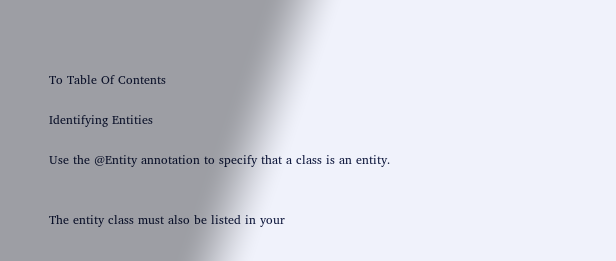To Table Of Contents

Identifying Entities

Use the @Entity annotation to specify that a class is an entity.


The entity class must also be listed in your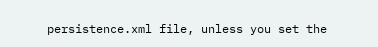persistence.xml file, unless you set the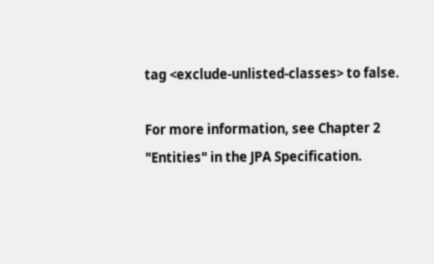tag <exclude-unlisted-classes> to false.

For more information, see Chapter 2 "Entities" in the JPA Specification.